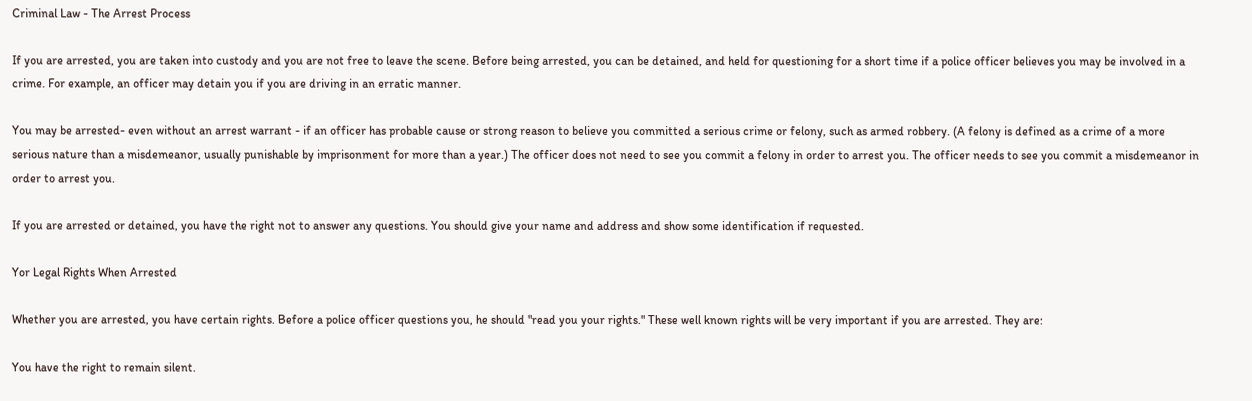Criminal Law - The Arrest Process

If you are arrested, you are taken into custody and you are not free to leave the scene. Before being arrested, you can be detained, and held for questioning for a short time if a police officer believes you may be involved in a crime. For example, an officer may detain you if you are driving in an erratic manner.

You may be arrested- even without an arrest warrant - if an officer has probable cause or strong reason to believe you committed a serious crime or felony, such as armed robbery. (A felony is defined as a crime of a more serious nature than a misdemeanor, usually punishable by imprisonment for more than a year.) The officer does not need to see you commit a felony in order to arrest you. The officer needs to see you commit a misdemeanor in order to arrest you.

If you are arrested or detained, you have the right not to answer any questions. You should give your name and address and show some identification if requested.

Yor Legal Rights When Arrested

Whether you are arrested, you have certain rights. Before a police officer questions you, he should "read you your rights." These well known rights will be very important if you are arrested. They are:

You have the right to remain silent.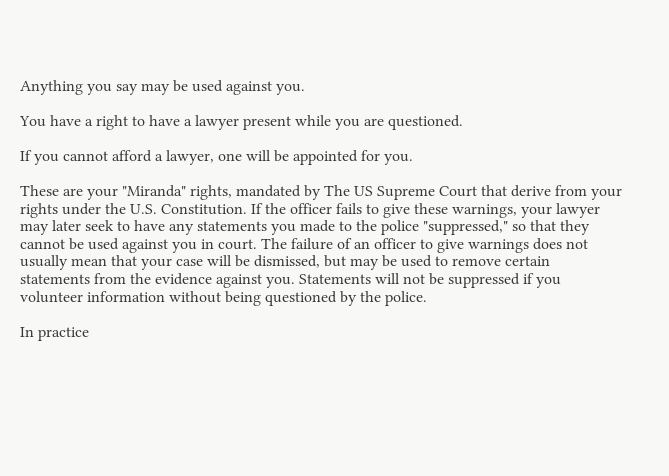Anything you say may be used against you.

You have a right to have a lawyer present while you are questioned.

If you cannot afford a lawyer, one will be appointed for you.

These are your "Miranda" rights, mandated by The US Supreme Court that derive from your rights under the U.S. Constitution. If the officer fails to give these warnings, your lawyer may later seek to have any statements you made to the police "suppressed," so that they cannot be used against you in court. The failure of an officer to give warnings does not usually mean that your case will be dismissed, but may be used to remove certain statements from the evidence against you. Statements will not be suppressed if you volunteer information without being questioned by the police.

In practice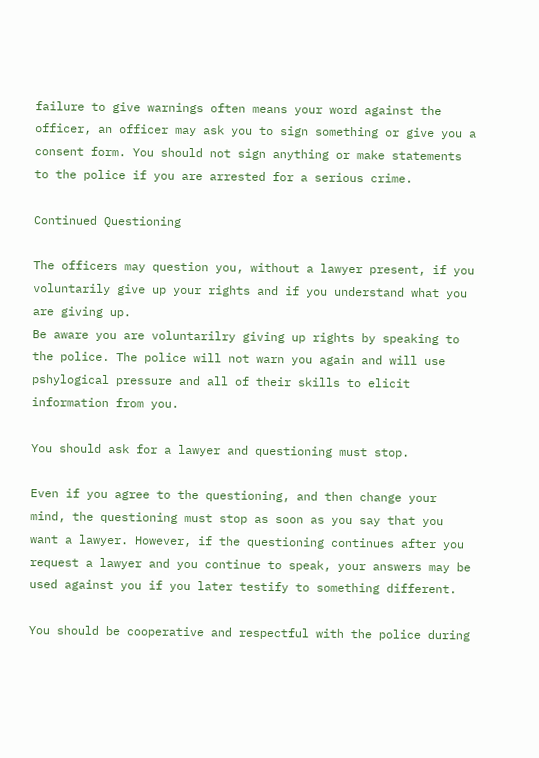failure to give warnings often means your word against the officer, an officer may ask you to sign something or give you a consent form. You should not sign anything or make statements to the police if you are arrested for a serious crime.

Continued Questioning

The officers may question you, without a lawyer present, if you voluntarily give up your rights and if you understand what you are giving up.
Be aware you are voluntarilry giving up rights by speaking to the police. The police will not warn you again and will use pshylogical pressure and all of their skills to elicit information from you.

You should ask for a lawyer and questioning must stop.

Even if you agree to the questioning, and then change your mind, the questioning must stop as soon as you say that you want a lawyer. However, if the questioning continues after you request a lawyer and you continue to speak, your answers may be used against you if you later testify to something different.

You should be cooperative and respectful with the police during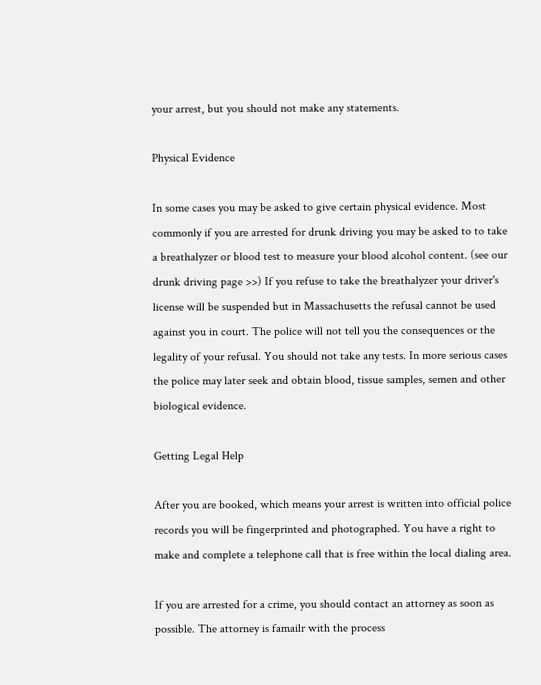your arrest, but you should not make any statements.

Physical Evidence

In some cases you may be asked to give certain physical evidence. Most commonly if you are arrested for drunk driving you may be asked to to take a breathalyzer or blood test to measure your blood alcohol content. (see our drunk driving page >>) If you refuse to take the breathalyzer your driver's license will be suspended but in Massachusetts the refusal cannot be used against you in court. The police will not tell you the consequences or the legality of your refusal. You should not take any tests. In more serious cases the police may later seek and obtain blood, tissue samples, semen and other biological evidence.

Getting Legal Help

After you are booked, which means your arrest is written into official police records you will be fingerprinted and photographed. You have a right to make and complete a telephone call that is free within the local dialing area.

If you are arrested for a crime, you should contact an attorney as soon as possible. The attorney is famailr with the process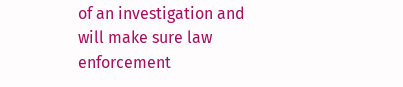of an investigation and will make sure law enforcement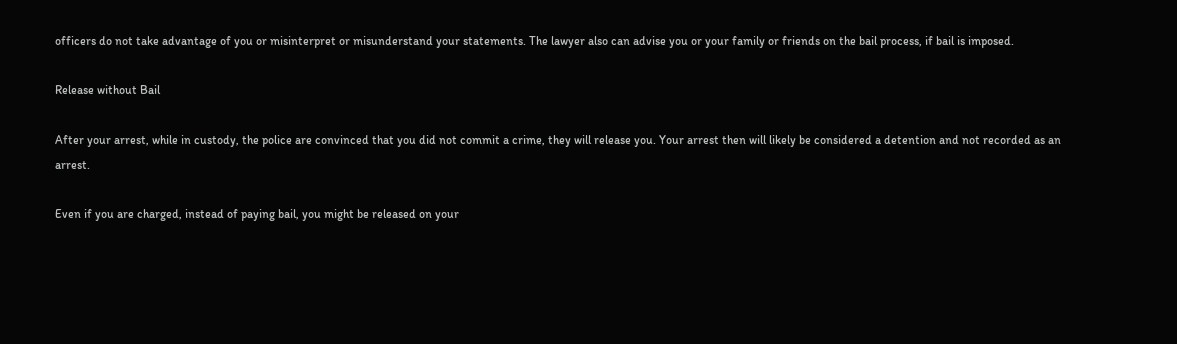officers do not take advantage of you or misinterpret or misunderstand your statements. The lawyer also can advise you or your family or friends on the bail process, if bail is imposed.

Release without Bail

After your arrest, while in custody, the police are convinced that you did not commit a crime, they will release you. Your arrest then will likely be considered a detention and not recorded as an arrest.

Even if you are charged, instead of paying bail, you might be released on your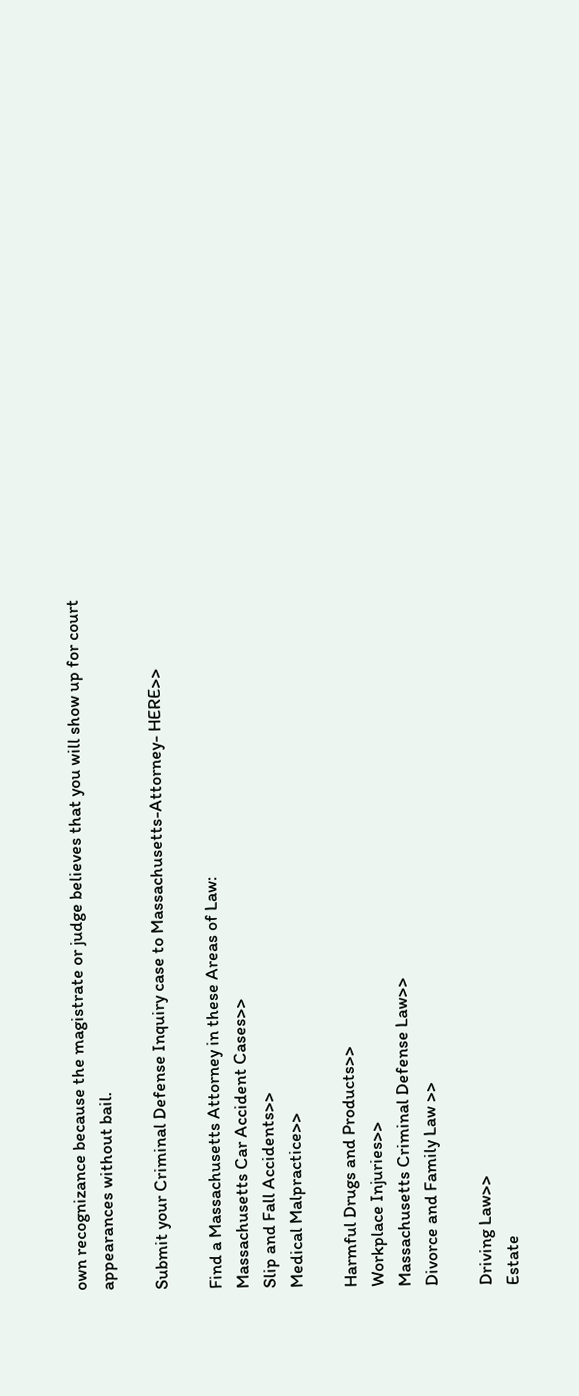own recognizance because the magistrate or judge believes that you will show up for court appearances without bail.

Submit your Criminal Defense Inquiry case to Massachusetts-Attorney- HERE>>

Find a Massachusetts Attorney in these Areas of Law:
Massachusetts Car Accident Cases>>
Slip and Fall Accidents>>
Medical Malpractice>>

Harmful Drugs and Products>>
Workplace Injuries>>
Massachusetts Criminal Defense Law>>
Divorce and Family Law >>

Driving Law>>
Estate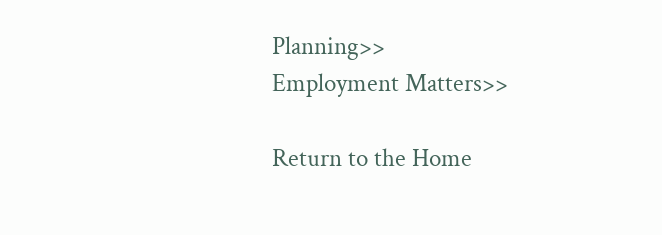Planning>>
Employment Matters>>

Return to the Home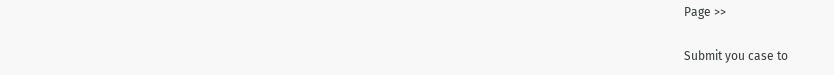Page >>

Submit you case to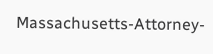Massachusetts-Attorney-